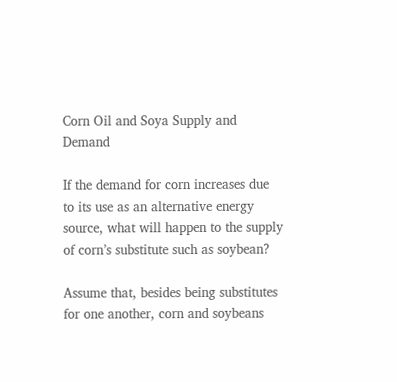Corn Oil and Soya Supply and Demand

If the demand for corn increases due to its use as an alternative energy source, what will happen to the supply of corn’s substitute such as soybean?

Assume that, besides being substitutes for one another, corn and soybeans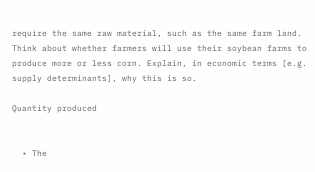require the same raw material, such as the same farm land. Think about whether farmers will use their soybean farms to produce more or less corn. Explain, in economic terms [e.g. supply determinants], why this is so.

Quantity produced


  • The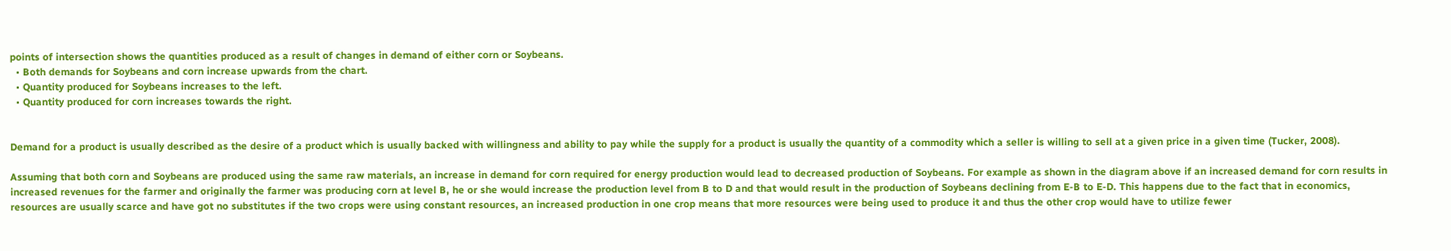points of intersection shows the quantities produced as a result of changes in demand of either corn or Soybeans.
  • Both demands for Soybeans and corn increase upwards from the chart.
  • Quantity produced for Soybeans increases to the left.
  • Quantity produced for corn increases towards the right.


Demand for a product is usually described as the desire of a product which is usually backed with willingness and ability to pay while the supply for a product is usually the quantity of a commodity which a seller is willing to sell at a given price in a given time (Tucker, 2008).

Assuming that both corn and Soybeans are produced using the same raw materials, an increase in demand for corn required for energy production would lead to decreased production of Soybeans. For example as shown in the diagram above if an increased demand for corn results in increased revenues for the farmer and originally the farmer was producing corn at level B, he or she would increase the production level from B to D and that would result in the production of Soybeans declining from E-B to E-D. This happens due to the fact that in economics, resources are usually scarce and have got no substitutes if the two crops were using constant resources, an increased production in one crop means that more resources were being used to produce it and thus the other crop would have to utilize fewer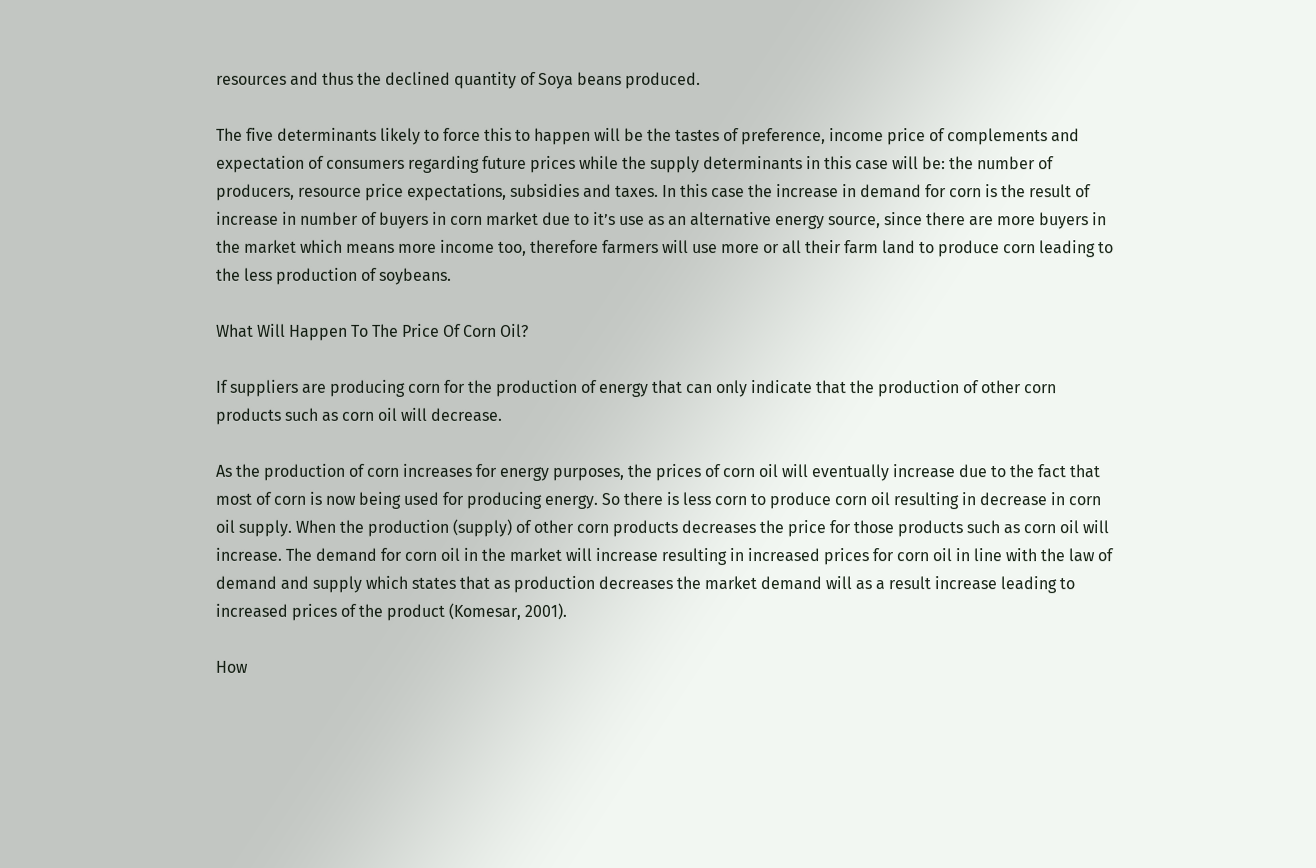resources and thus the declined quantity of Soya beans produced.

The five determinants likely to force this to happen will be the tastes of preference, income price of complements and expectation of consumers regarding future prices while the supply determinants in this case will be: the number of producers, resource price expectations, subsidies and taxes. In this case the increase in demand for corn is the result of increase in number of buyers in corn market due to it’s use as an alternative energy source, since there are more buyers in the market which means more income too, therefore farmers will use more or all their farm land to produce corn leading to the less production of soybeans.

What Will Happen To The Price Of Corn Oil?

If suppliers are producing corn for the production of energy that can only indicate that the production of other corn products such as corn oil will decrease.

As the production of corn increases for energy purposes, the prices of corn oil will eventually increase due to the fact that most of corn is now being used for producing energy. So there is less corn to produce corn oil resulting in decrease in corn oil supply. When the production (supply) of other corn products decreases the price for those products such as corn oil will increase. The demand for corn oil in the market will increase resulting in increased prices for corn oil in line with the law of demand and supply which states that as production decreases the market demand will as a result increase leading to increased prices of the product (Komesar, 2001).

How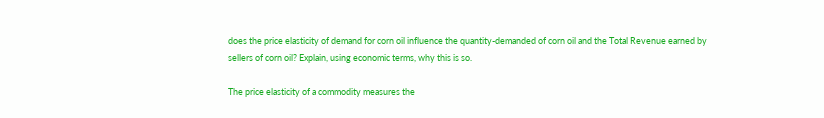does the price elasticity of demand for corn oil influence the quantity-demanded of corn oil and the Total Revenue earned by sellers of corn oil? Explain, using economic terms, why this is so.

The price elasticity of a commodity measures the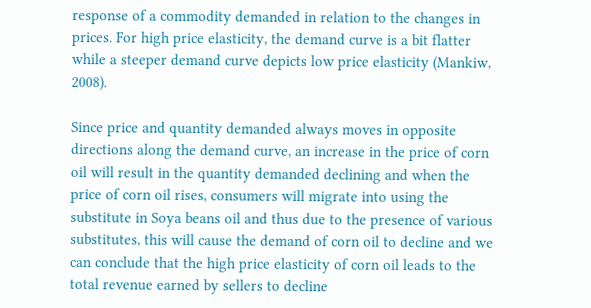response of a commodity demanded in relation to the changes in prices. For high price elasticity, the demand curve is a bit flatter while a steeper demand curve depicts low price elasticity (Mankiw, 2008).

Since price and quantity demanded always moves in opposite directions along the demand curve, an increase in the price of corn oil will result in the quantity demanded declining and when the price of corn oil rises, consumers will migrate into using the substitute in Soya beans oil and thus due to the presence of various substitutes, this will cause the demand of corn oil to decline and we can conclude that the high price elasticity of corn oil leads to the total revenue earned by sellers to decline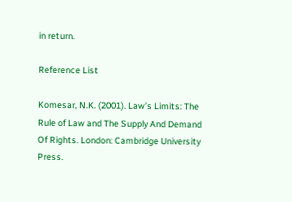in return.

Reference List

Komesar, N.K. (2001). Law’s Limits: The Rule of Law and The Supply And Demand Of Rights. London: Cambridge University Press.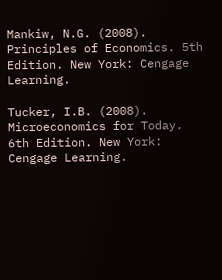Mankiw, N.G. (2008). Principles of Economics. 5th Edition. New York: Cengage Learning.

Tucker, I.B. (2008). Microeconomics for Today. 6th Edition. New York: Cengage Learning.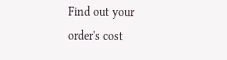Find out your order's cost